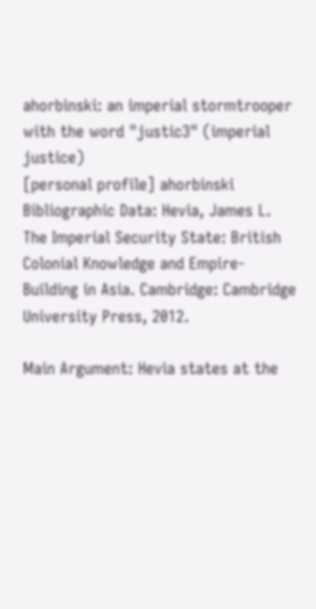ahorbinski: an imperial stormtrooper with the word "justic3" (imperial justice)
[personal profile] ahorbinski
Bibliographic Data: Hevia, James L. The Imperial Security State: British Colonial Knowledge and Empire-Building in Asia. Cambridge: Cambridge University Press, 2012.

Main Argument: Hevia states at the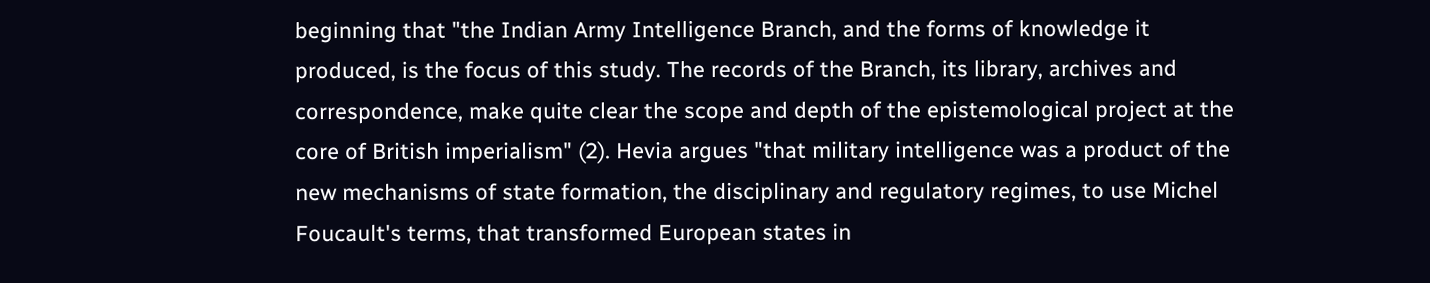beginning that "the Indian Army Intelligence Branch, and the forms of knowledge it produced, is the focus of this study. The records of the Branch, its library, archives and correspondence, make quite clear the scope and depth of the epistemological project at the core of British imperialism" (2). Hevia argues "that military intelligence was a product of the new mechanisms of state formation, the disciplinary and regulatory regimes, to use Michel Foucault's terms, that transformed European states in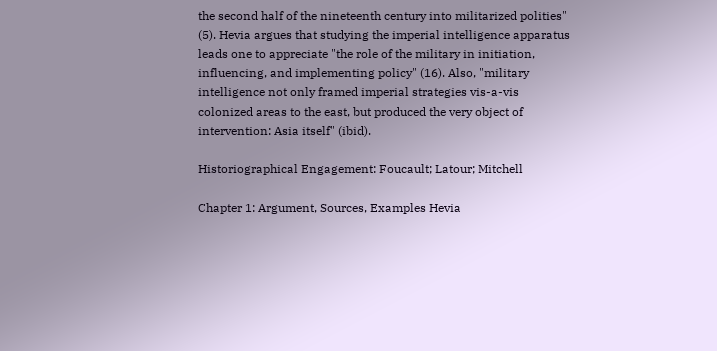the second half of the nineteenth century into militarized polities" (5). Hevia argues that studying the imperial intelligence apparatus leads one to appreciate "the role of the military in initiation, influencing, and implementing policy" (16). Also, "military intelligence not only framed imperial strategies vis-a-vis colonized areas to the east, but produced the very object of intervention: Asia itself" (ibid).

Historiographical Engagement: Foucault; Latour; Mitchell

Chapter 1: Argument, Sources, Examples Hevia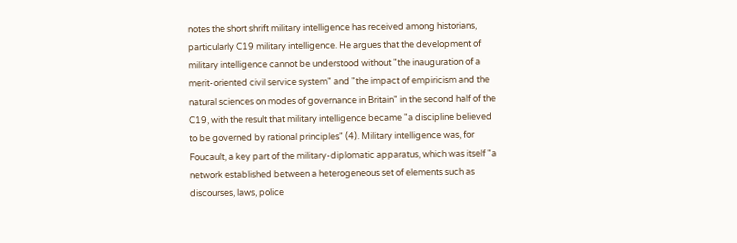notes the short shrift military intelligence has received among historians, particularly C19 military intelligence. He argues that the development of military intelligence cannot be understood without "the inauguration of a merit-oriented civil service system" and "the impact of empiricism and the natural sciences on modes of governance in Britain" in the second half of the C19, with the result that military intelligence became "a discipline believed to be governed by rational principles" (4). Military intelligence was, for Foucault, a key part of the military-diplomatic apparatus, which was itself "a network established between a heterogeneous set of elements such as discourses, laws, police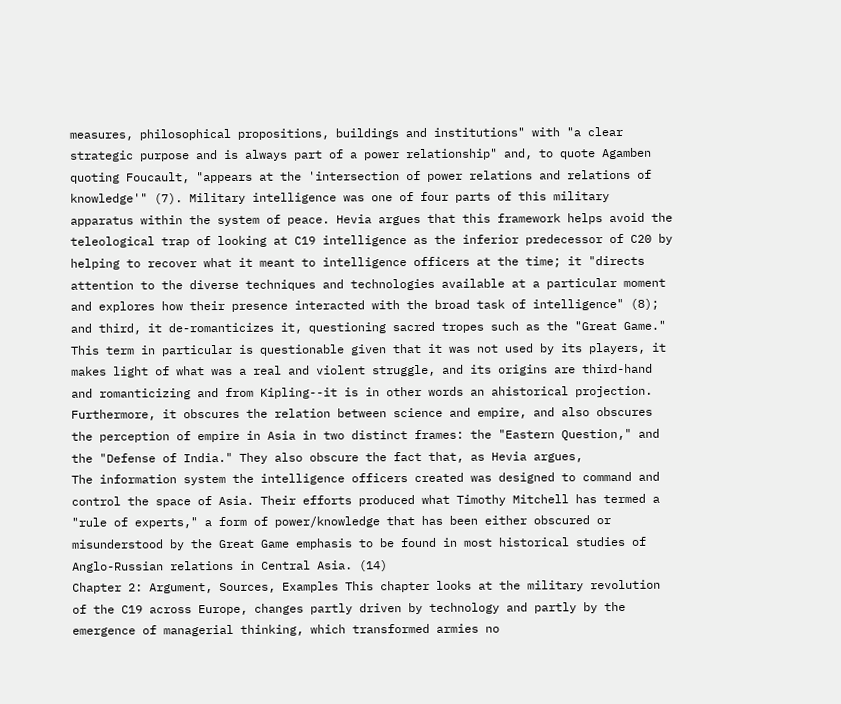measures, philosophical propositions, buildings and institutions" with "a clear strategic purpose and is always part of a power relationship" and, to quote Agamben quoting Foucault, "appears at the 'intersection of power relations and relations of knowledge'" (7). Military intelligence was one of four parts of this military apparatus within the system of peace. Hevia argues that this framework helps avoid the teleological trap of looking at C19 intelligence as the inferior predecessor of C20 by helping to recover what it meant to intelligence officers at the time; it "directs attention to the diverse techniques and technologies available at a particular moment and explores how their presence interacted with the broad task of intelligence" (8); and third, it de-romanticizes it, questioning sacred tropes such as the "Great Game." This term in particular is questionable given that it was not used by its players, it makes light of what was a real and violent struggle, and its origins are third-hand and romanticizing and from Kipling--it is in other words an ahistorical projection. Furthermore, it obscures the relation between science and empire, and also obscures the perception of empire in Asia in two distinct frames: the "Eastern Question," and the "Defense of India." They also obscure the fact that, as Hevia argues,
The information system the intelligence officers created was designed to command and control the space of Asia. Their efforts produced what Timothy Mitchell has termed a "rule of experts," a form of power/knowledge that has been either obscured or misunderstood by the Great Game emphasis to be found in most historical studies of Anglo-Russian relations in Central Asia. (14)
Chapter 2: Argument, Sources, Examples This chapter looks at the military revolution of the C19 across Europe, changes partly driven by technology and partly by the emergence of managerial thinking, which transformed armies no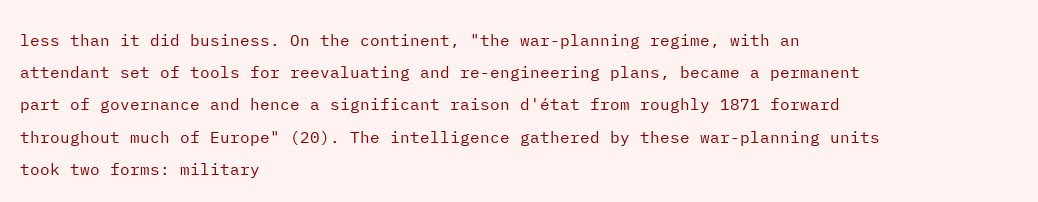less than it did business. On the continent, "the war-planning regime, with an attendant set of tools for reevaluating and re-engineering plans, became a permanent part of governance and hence a significant raison d'état from roughly 1871 forward throughout much of Europe" (20). The intelligence gathered by these war-planning units took two forms: military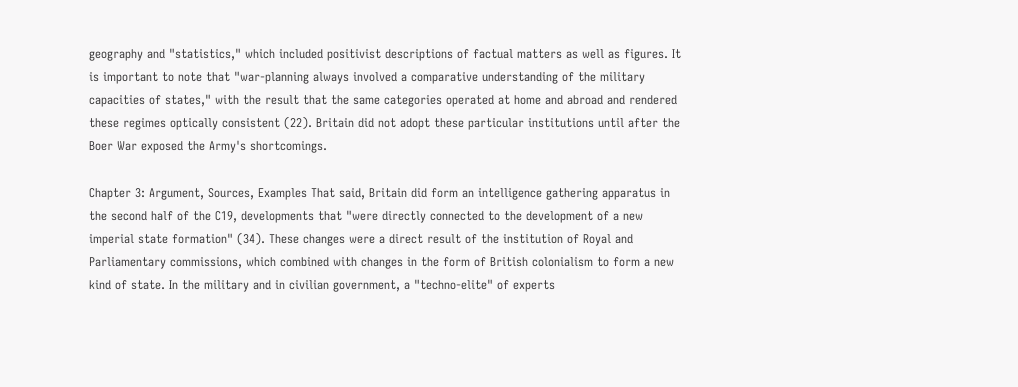geography and "statistics," which included positivist descriptions of factual matters as well as figures. It is important to note that "war-planning always involved a comparative understanding of the military capacities of states," with the result that the same categories operated at home and abroad and rendered these regimes optically consistent (22). Britain did not adopt these particular institutions until after the Boer War exposed the Army's shortcomings.

Chapter 3: Argument, Sources, Examples That said, Britain did form an intelligence gathering apparatus in the second half of the C19, developments that "were directly connected to the development of a new imperial state formation" (34). These changes were a direct result of the institution of Royal and Parliamentary commissions, which combined with changes in the form of British colonialism to form a new kind of state. In the military and in civilian government, a "techno-elite" of experts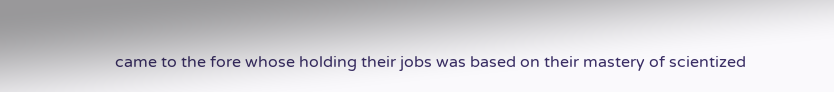came to the fore whose holding their jobs was based on their mastery of scientized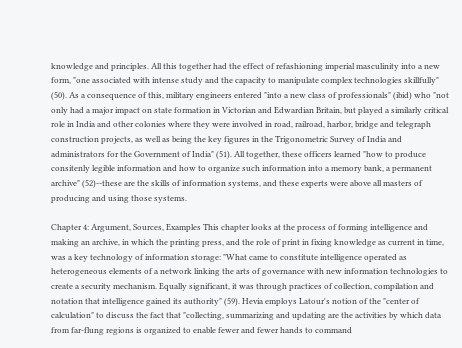knowledge and principles. All this together had the effect of refashioning imperial masculinity into a new form, "one associated with intense study and the capacity to manipulate complex technologies skillfully" (50). As a consequence of this, military engineers entered "into a new class of professionals" (ibid) who "not only had a major impact on state formation in Victorian and Edwardian Britain, but played a similarly critical role in India and other colonies where they were involved in road, railroad, harbor, bridge and telegraph construction projects, as well as being the key figures in the Trigonometric Survey of India and administrators for the Government of India" (51). All together, these officers learned "how to produce consitenly legible information and how to organize such information into a memory bank, a permanent archive" (52)--these are the skills of information systems, and these experts were above all masters of producing and using those systems.

Chapter 4: Argument, Sources, Examples This chapter looks at the process of forming intelligence and making an archive, in which the printing press, and the role of print in fixing knowledge as current in time, was a key technology of information storage: "What came to constitute intelligence operated as heterogeneous elements of a network linking the arts of governance with new information technologies to create a security mechanism. Equally significant, it was through practices of collection, compilation and notation that intelligence gained its authority" (59). Hevia employs Latour's notion of the "center of calculation" to discuss the fact that "collecting, summarizing and updating are the activities by which data from far-flung regions is organized to enable fewer and fewer hands to command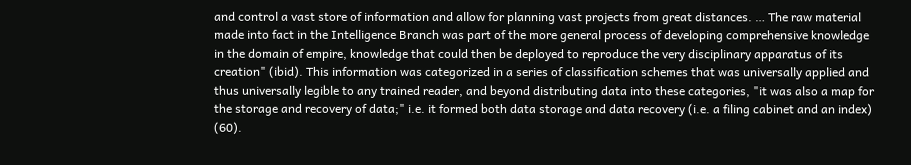and control a vast store of information and allow for planning vast projects from great distances. … The raw material made into fact in the Intelligence Branch was part of the more general process of developing comprehensive knowledge in the domain of empire, knowledge that could then be deployed to reproduce the very disciplinary apparatus of its creation" (ibid). This information was categorized in a series of classification schemes that was universally applied and thus universally legible to any trained reader, and beyond distributing data into these categories, "it was also a map for the storage and recovery of data;" i.e. it formed both data storage and data recovery (i.e. a filing cabinet and an index) (60).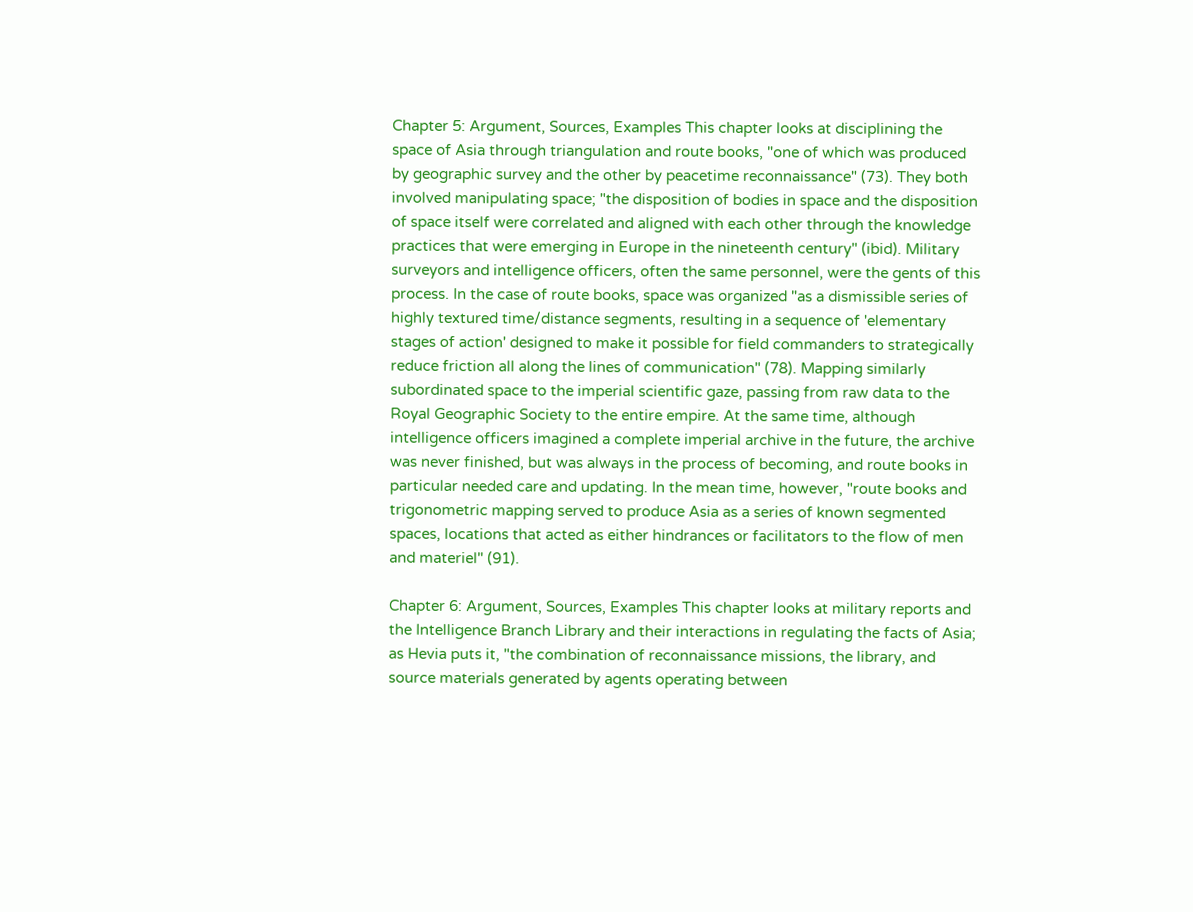Chapter 5: Argument, Sources, Examples This chapter looks at disciplining the space of Asia through triangulation and route books, "one of which was produced by geographic survey and the other by peacetime reconnaissance" (73). They both involved manipulating space; "the disposition of bodies in space and the disposition of space itself were correlated and aligned with each other through the knowledge practices that were emerging in Europe in the nineteenth century" (ibid). Military surveyors and intelligence officers, often the same personnel, were the gents of this process. In the case of route books, space was organized "as a dismissible series of highly textured time/distance segments, resulting in a sequence of 'elementary stages of action' designed to make it possible for field commanders to strategically reduce friction all along the lines of communication" (78). Mapping similarly subordinated space to the imperial scientific gaze, passing from raw data to the Royal Geographic Society to the entire empire. At the same time, although intelligence officers imagined a complete imperial archive in the future, the archive was never finished, but was always in the process of becoming, and route books in particular needed care and updating. In the mean time, however, "route books and trigonometric mapping served to produce Asia as a series of known segmented spaces, locations that acted as either hindrances or facilitators to the flow of men and materiel" (91).

Chapter 6: Argument, Sources, Examples This chapter looks at military reports and the Intelligence Branch Library and their interactions in regulating the facts of Asia; as Hevia puts it, "the combination of reconnaissance missions, the library, and source materials generated by agents operating between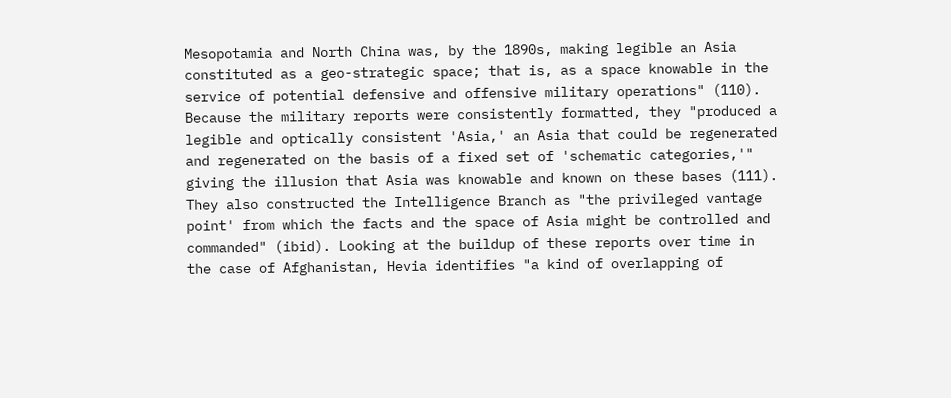Mesopotamia and North China was, by the 1890s, making legible an Asia constituted as a geo-strategic space; that is, as a space knowable in the service of potential defensive and offensive military operations" (110). Because the military reports were consistently formatted, they "produced a legible and optically consistent 'Asia,' an Asia that could be regenerated and regenerated on the basis of a fixed set of 'schematic categories,'" giving the illusion that Asia was knowable and known on these bases (111). They also constructed the Intelligence Branch as "the privileged vantage point' from which the facts and the space of Asia might be controlled and commanded" (ibid). Looking at the buildup of these reports over time in the case of Afghanistan, Hevia identifies "a kind of overlapping of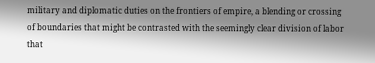military and diplomatic duties on the frontiers of empire, a blending or crossing of boundaries that might be contrasted with the seemingly clear division of labor that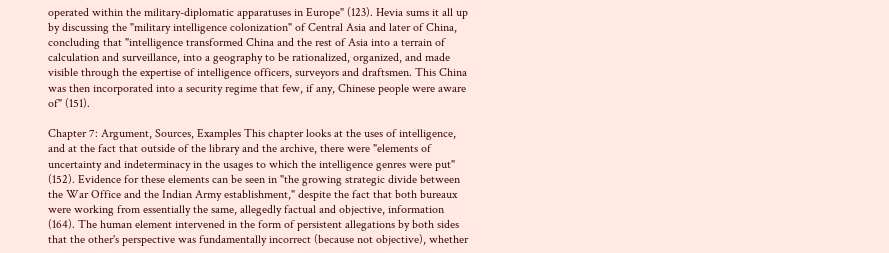operated within the military-diplomatic apparatuses in Europe" (123). Hevia sums it all up by discussing the "military intelligence colonization" of Central Asia and later of China, concluding that "intelligence transformed China and the rest of Asia into a terrain of calculation and surveillance, into a geography to be rationalized, organized, and made visible through the expertise of intelligence officers, surveyors and draftsmen. This China was then incorporated into a security regime that few, if any, Chinese people were aware of" (151).

Chapter 7: Argument, Sources, Examples This chapter looks at the uses of intelligence, and at the fact that outside of the library and the archive, there were "elements of uncertainty and indeterminacy in the usages to which the intelligence genres were put" (152). Evidence for these elements can be seen in "the growing strategic divide between the War Office and the Indian Army establishment," despite the fact that both bureaux were working from essentially the same, allegedly factual and objective, information (164). The human element intervened in the form of persistent allegations by both sides that the other's perspective was fundamentally incorrect (because not objective), whether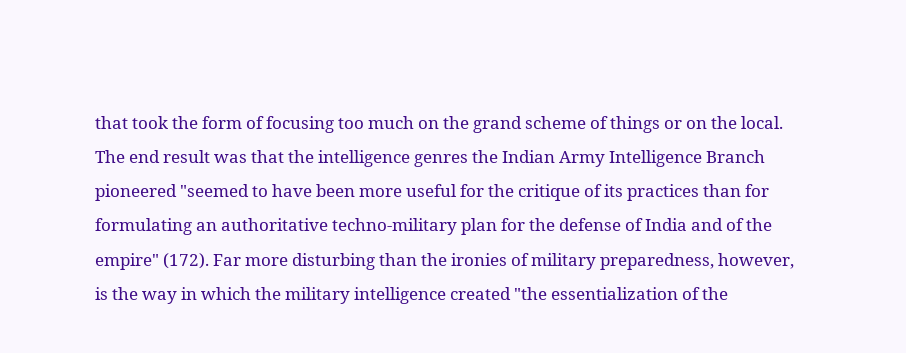that took the form of focusing too much on the grand scheme of things or on the local. The end result was that the intelligence genres the Indian Army Intelligence Branch pioneered "seemed to have been more useful for the critique of its practices than for formulating an authoritative techno-military plan for the defense of India and of the empire" (172). Far more disturbing than the ironies of military preparedness, however, is the way in which the military intelligence created "the essentialization of the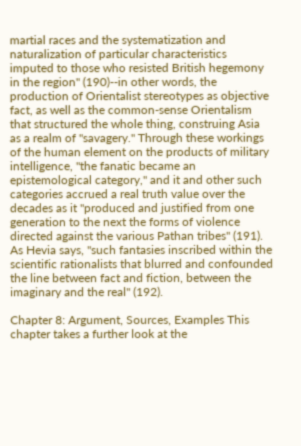martial races and the systematization and naturalization of particular characteristics imputed to those who resisted British hegemony in the region" (190)--in other words, the production of Orientalist stereotypes as objective fact, as well as the common-sense Orientalism that structured the whole thing, construing Asia as a realm of "savagery." Through these workings of the human element on the products of military intelligence, "the fanatic became an epistemological category," and it and other such categories accrued a real truth value over the decades as it "produced and justified from one generation to the next the forms of violence directed against the various Pathan tribes" (191). As Hevia says, "such fantasies inscribed within the scientific rationalists that blurred and confounded the line between fact and fiction, between the imaginary and the real" (192).

Chapter 8: Argument, Sources, Examples This chapter takes a further look at the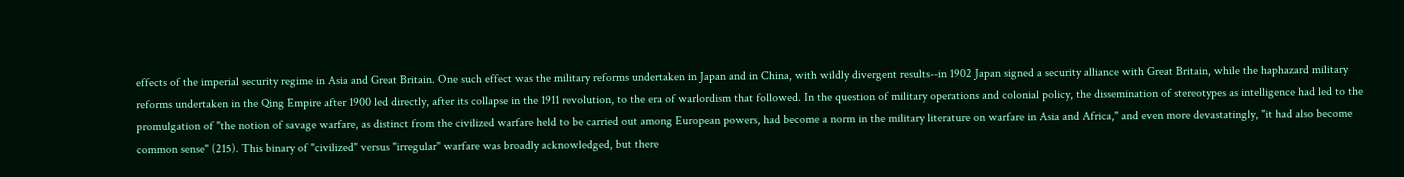effects of the imperial security regime in Asia and Great Britain. One such effect was the military reforms undertaken in Japan and in China, with wildly divergent results--in 1902 Japan signed a security alliance with Great Britain, while the haphazard military reforms undertaken in the Qing Empire after 1900 led directly, after its collapse in the 1911 revolution, to the era of warlordism that followed. In the question of military operations and colonial policy, the dissemination of stereotypes as intelligence had led to the promulgation of "the notion of savage warfare, as distinct from the civilized warfare held to be carried out among European powers, had become a norm in the military literature on warfare in Asia and Africa," and even more devastatingly, "it had also become common sense" (215). This binary of "civilized" versus "irregular" warfare was broadly acknowledged, but there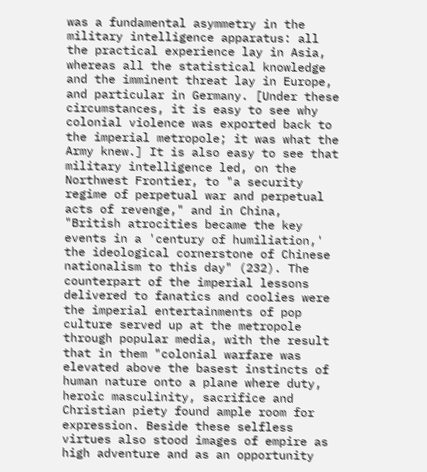was a fundamental asymmetry in the military intelligence apparatus: all the practical experience lay in Asia, whereas all the statistical knowledge and the imminent threat lay in Europe, and particular in Germany. [Under these circumstances, it is easy to see why colonial violence was exported back to the imperial metropole; it was what the Army knew.] It is also easy to see that military intelligence led, on the Northwest Frontier, to "a security regime of perpetual war and perpetual acts of revenge," and in China, "British atrocities became the key events in a 'century of humiliation,' the ideological cornerstone of Chinese nationalism to this day" (232). The counterpart of the imperial lessons delivered to fanatics and coolies were the imperial entertainments of pop culture served up at the metropole through popular media, with the result that in them "colonial warfare was elevated above the basest instincts of human nature onto a plane where duty, heroic masculinity, sacrifice and Christian piety found ample room for expression. Beside these selfless virtues also stood images of empire as high adventure and as an opportunity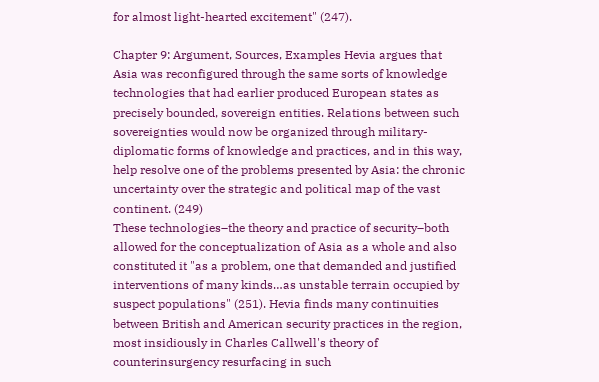for almost light-hearted excitement" (247).

Chapter 9: Argument, Sources, Examples Hevia argues that
Asia was reconfigured through the same sorts of knowledge technologies that had earlier produced European states as precisely bounded, sovereign entities. Relations between such sovereignties would now be organized through military-diplomatic forms of knowledge and practices, and in this way, help resolve one of the problems presented by Asia: the chronic uncertainty over the strategic and political map of the vast continent. (249)
These technologies–the theory and practice of security–both allowed for the conceptualization of Asia as a whole and also constituted it "as a problem, one that demanded and justified interventions of many kinds…as unstable terrain occupied by suspect populations" (251). Hevia finds many continuities between British and American security practices in the region, most insidiously in Charles Callwell's theory of counterinsurgency resurfacing in such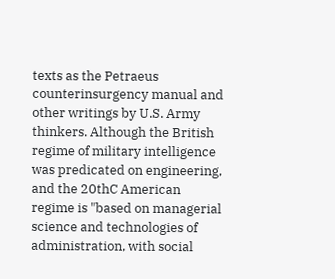texts as the Petraeus counterinsurgency manual and other writings by U.S. Army thinkers. Although the British regime of military intelligence was predicated on engineering, and the 20thC American regime is "based on managerial science and technologies of administration, with social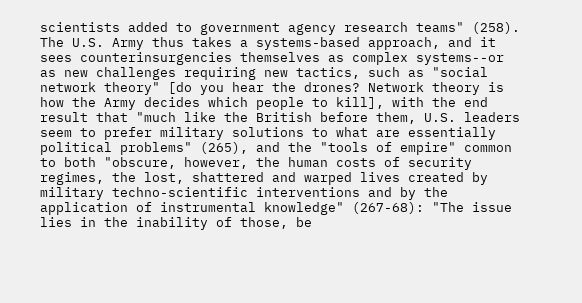scientists added to government agency research teams" (258). The U.S. Army thus takes a systems-based approach, and it sees counterinsurgencies themselves as complex systems--or as new challenges requiring new tactics, such as "social network theory" [do you hear the drones? Network theory is how the Army decides which people to kill], with the end result that "much like the British before them, U.S. leaders seem to prefer military solutions to what are essentially political problems" (265), and the "tools of empire" common to both "obscure, however, the human costs of security regimes, the lost, shattered and warped lives created by military techno-scientific interventions and by the application of instrumental knowledge" (267-68): "The issue lies in the inability of those, be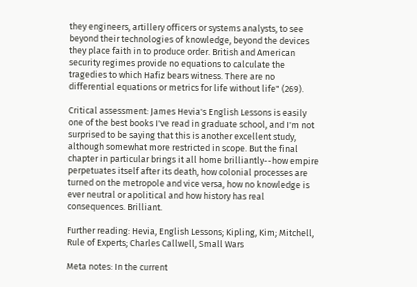they engineers, artillery officers or systems analysts, to see beyond their technologies of knowledge, beyond the devices they place faith in to produce order. British and American security regimes provide no equations to calculate the tragedies to which Hafiz bears witness. There are no differential equations or metrics for life without life" (269).

Critical assessment: James Hevia's English Lessons is easily one of the best books I've read in graduate school, and I'm not surprised to be saying that this is another excellent study, although somewhat more restricted in scope. But the final chapter in particular brings it all home brilliantly--how empire perpetuates itself after its death, how colonial processes are turned on the metropole and vice versa, how no knowledge is ever neutral or apolitical and how history has real consequences. Brilliant.

Further reading: Hevia, English Lessons; Kipling, Kim; Mitchell, Rule of Experts; Charles Callwell, Small Wars

Meta notes: In the current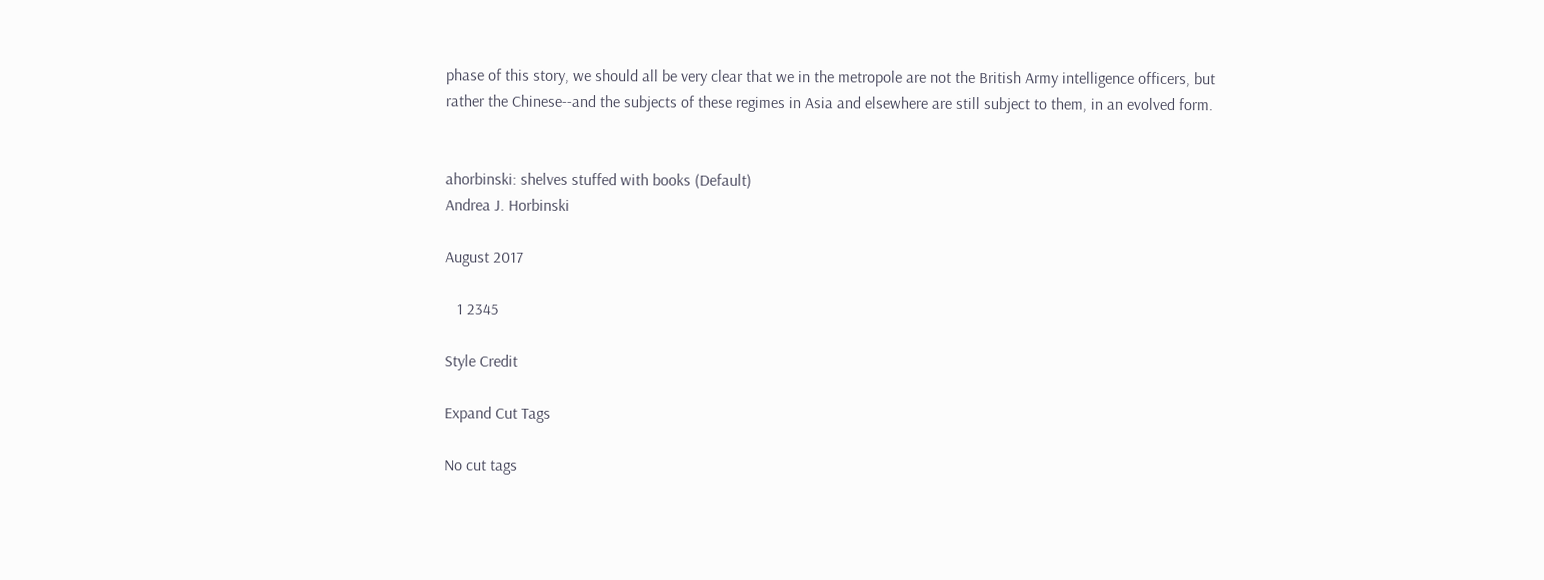phase of this story, we should all be very clear that we in the metropole are not the British Army intelligence officers, but rather the Chinese--and the subjects of these regimes in Asia and elsewhere are still subject to them, in an evolved form.


ahorbinski: shelves stuffed with books (Default)
Andrea J. Horbinski

August 2017

   1 2345

Style Credit

Expand Cut Tags

No cut tags